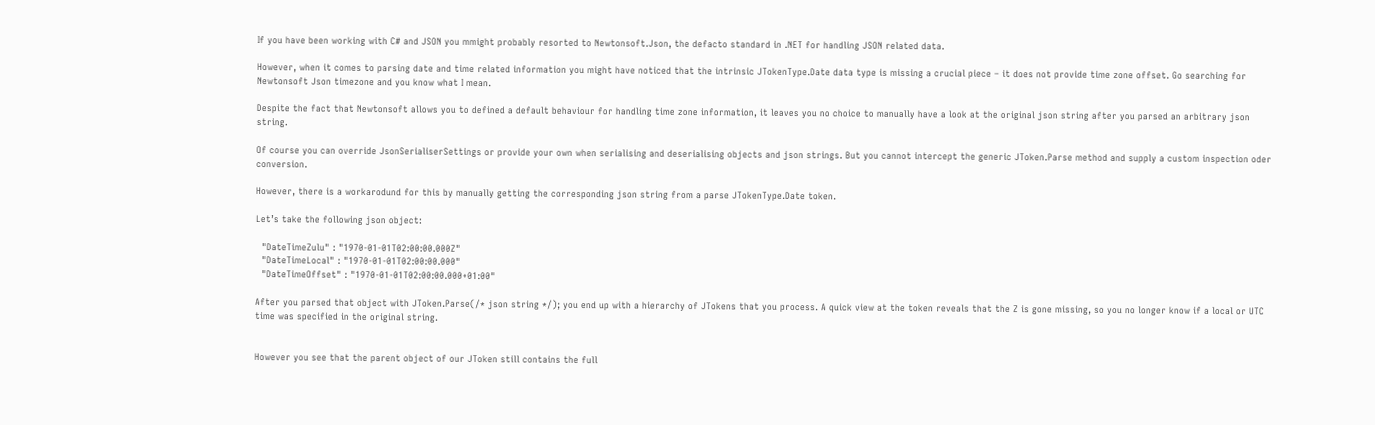If you have been working with C# and JSON you mmight probably resorted to Newtonsoft.Json, the defacto standard in .NET for handling JSON related data.

However, when it comes to parsing date and time related information you might have noticed that the intrinsic JTokenType.Date data type is missing a crucial piece – it does not provide time zone offset. Go searching for Newtonsoft Json timezone and you know what I mean.

Despite the fact that Newtonsoft allows you to defined a default behaviour for handling time zone information, it leaves you no choice to manually have a look at the original json string after you parsed an arbitrary json string.

Of course you can override JsonSerialiserSettings or provide your own when serialising and deserialising objects and json strings. But you cannot intercept the generic JToken.Parse method and supply a custom inspection oder conversion.

However, there is a workarodund for this by manually getting the corresponding json string from a parse JTokenType.Date token.

Let’s take the following json object:

  "DateTimeZulu" : "1970-01-01T02:00:00.000Z"
  "DateTimeLocal" : "1970-01-01T02:00:00.000"
  "DateTimeOffset" : "1970-01-01T02:00:00.000+01:00"

After you parsed that object with JToken.Parse(/* json string */); you end up with a hierarchy of JTokens that you process. A quick view at the token reveals that the Z is gone missing, so you no longer know if a local or UTC time was specified in the original string.


However you see that the parent object of our JToken still contains the full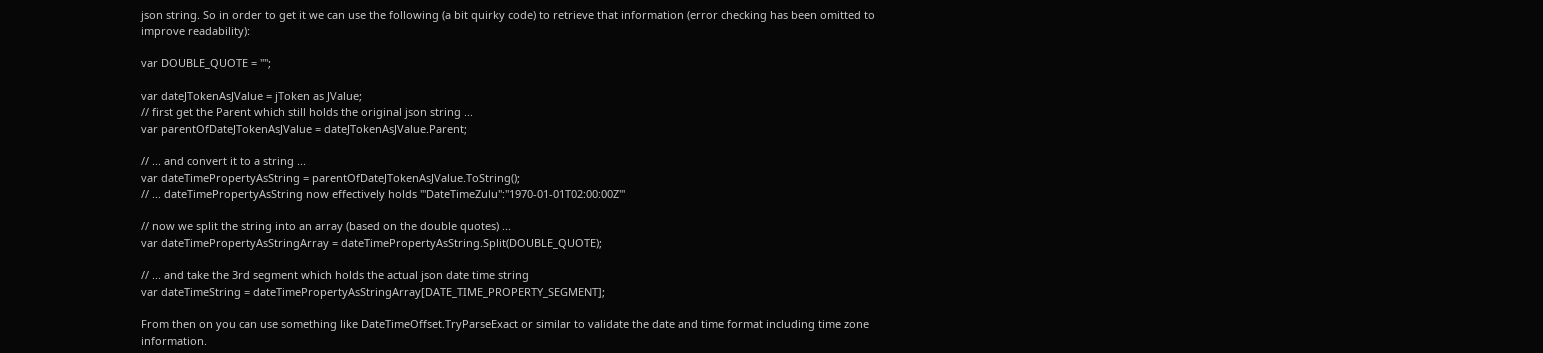json string. So in order to get it we can use the following (a bit quirky code) to retrieve that information (error checking has been omitted to improve readability):

var DOUBLE_QUOTE = '"';

var dateJTokenAsJValue = jToken as JValue;
// first get the Parent which still holds the original json string ...
var parentOfDateJTokenAsJValue = dateJTokenAsJValue.Parent;

// ... and convert it to a string ...
var dateTimePropertyAsString = parentOfDateJTokenAsJValue.ToString();
// ... dateTimePropertyAsString now effectively holds '"DateTimeZulu":"1970-01-01T02:00:00Z"'

// now we split the string into an array (based on the double quotes) ...
var dateTimePropertyAsStringArray = dateTimePropertyAsString.Split(DOUBLE_QUOTE);

// ... and take the 3rd segment which holds the actual json date time string
var dateTimeString = dateTimePropertyAsStringArray[DATE_TIME_PROPERTY_SEGMENT];

From then on you can use something like DateTimeOffset.TryParseExact or similar to validate the date and time format including time zone information.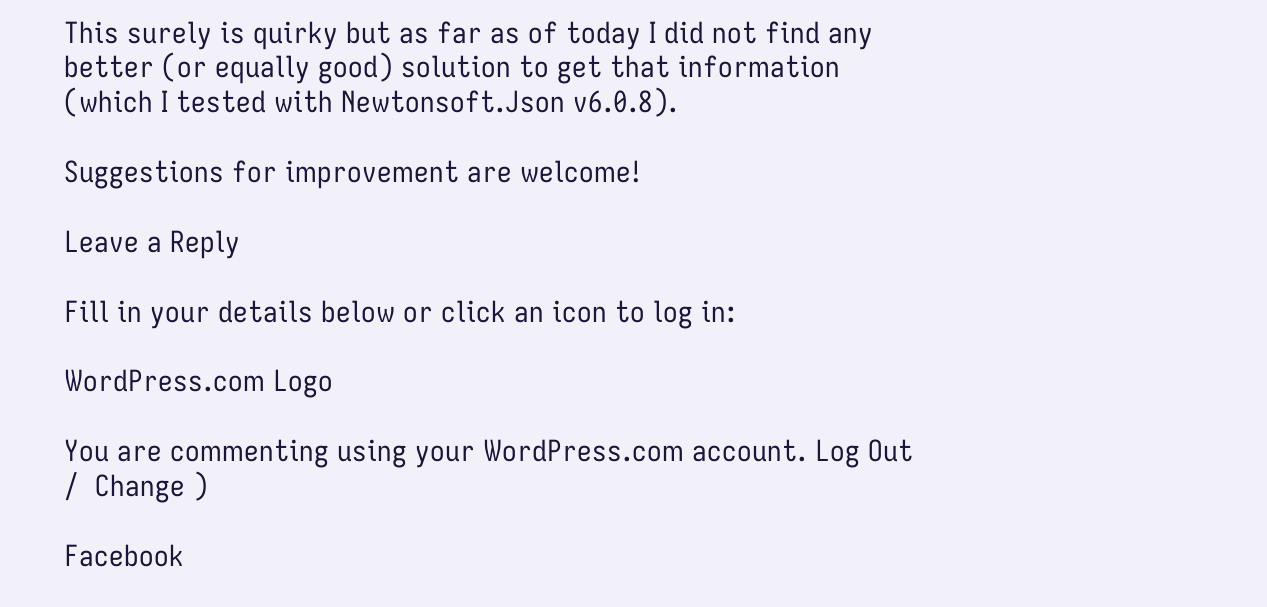This surely is quirky but as far as of today I did not find any better (or equally good) solution to get that information (which I tested with Newtonsoft.Json v6.0.8).

Suggestions for improvement are welcome!

Leave a Reply

Fill in your details below or click an icon to log in:

WordPress.com Logo

You are commenting using your WordPress.com account. Log Out /  Change )

Facebook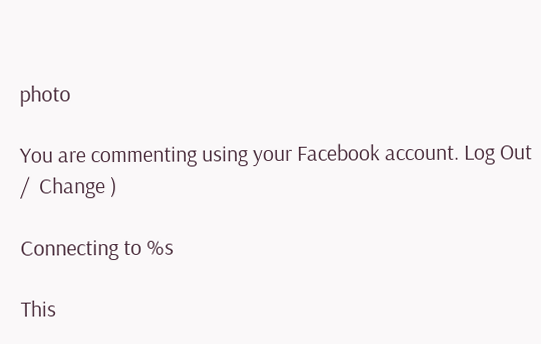photo

You are commenting using your Facebook account. Log Out /  Change )

Connecting to %s

This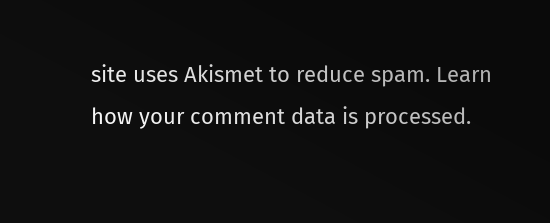site uses Akismet to reduce spam. Learn how your comment data is processed.